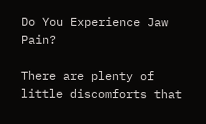Do You Experience Jaw Pain?

There are plenty of little discomforts that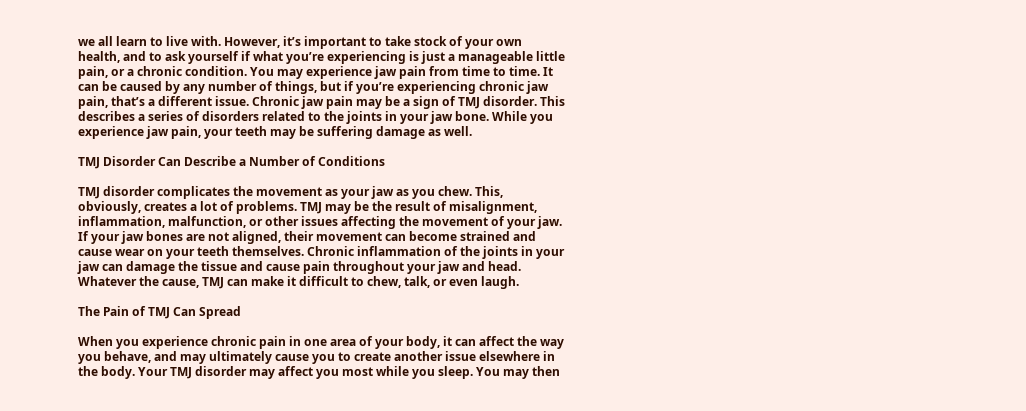we all learn to live with. However, it’s important to take stock of your own health, and to ask yourself if what you’re experiencing is just a manageable little pain, or a chronic condition. You may experience jaw pain from time to time. It can be caused by any number of things, but if you’re experiencing chronic jaw pain, that’s a different issue. Chronic jaw pain may be a sign of TMJ disorder. This describes a series of disorders related to the joints in your jaw bone. While you experience jaw pain, your teeth may be suffering damage as well.

TMJ Disorder Can Describe a Number of Conditions

TMJ disorder complicates the movement as your jaw as you chew. This, obviously, creates a lot of problems. TMJ may be the result of misalignment, inflammation, malfunction, or other issues affecting the movement of your jaw. If your jaw bones are not aligned, their movement can become strained and cause wear on your teeth themselves. Chronic inflammation of the joints in your jaw can damage the tissue and cause pain throughout your jaw and head. Whatever the cause, TMJ can make it difficult to chew, talk, or even laugh.

The Pain of TMJ Can Spread

When you experience chronic pain in one area of your body, it can affect the way you behave, and may ultimately cause you to create another issue elsewhere in the body. Your TMJ disorder may affect you most while you sleep. You may then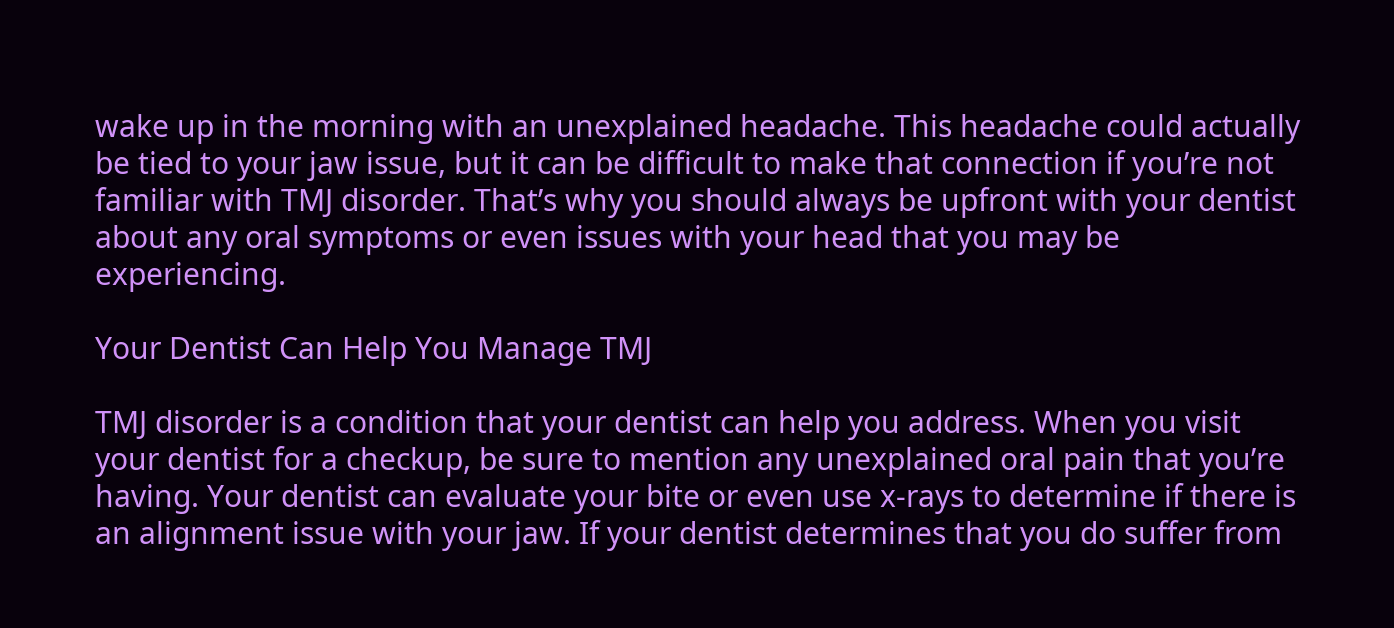wake up in the morning with an unexplained headache. This headache could actually be tied to your jaw issue, but it can be difficult to make that connection if you’re not familiar with TMJ disorder. That’s why you should always be upfront with your dentist about any oral symptoms or even issues with your head that you may be experiencing.

Your Dentist Can Help You Manage TMJ

TMJ disorder is a condition that your dentist can help you address. When you visit your dentist for a checkup, be sure to mention any unexplained oral pain that you’re having. Your dentist can evaluate your bite or even use x-rays to determine if there is an alignment issue with your jaw. If your dentist determines that you do suffer from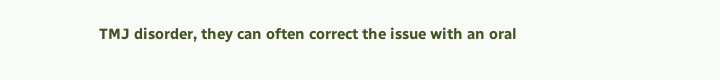TMJ disorder, they can often correct the issue with an oral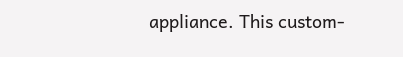appliance. This custom-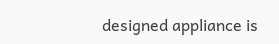designed appliance is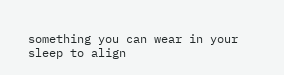something you can wear in your sleep to align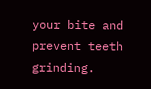your bite and prevent teeth grinding.